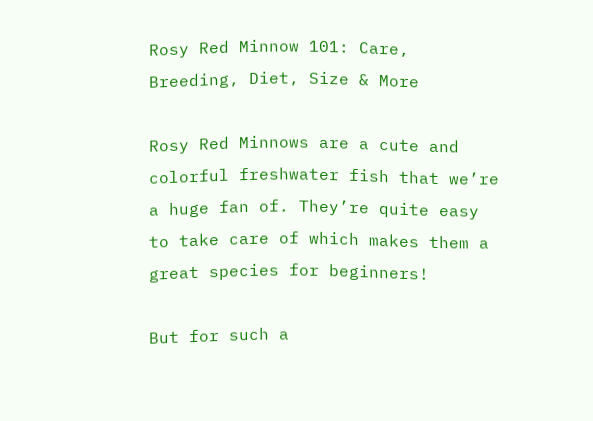Rosy Red Minnow 101: Care, Breeding, Diet, Size & More

Rosy Red Minnows are a cute and colorful freshwater fish that we’re a huge fan of. They’re quite easy to take care of which makes them a great species for beginners!

But for such a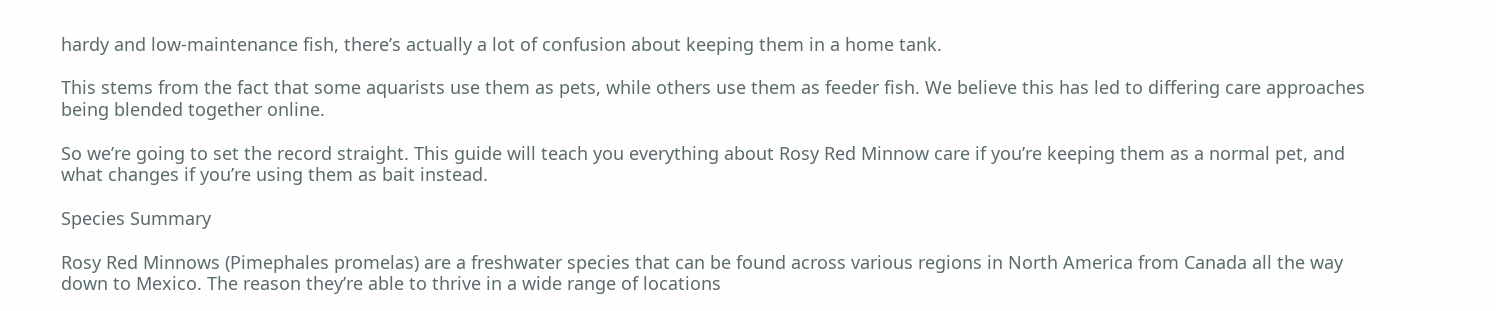hardy and low-maintenance fish, there’s actually a lot of confusion about keeping them in a home tank.

This stems from the fact that some aquarists use them as pets, while others use them as feeder fish. We believe this has led to differing care approaches being blended together online.

So we’re going to set the record straight. This guide will teach you everything about Rosy Red Minnow care if you’re keeping them as a normal pet, and what changes if you’re using them as bait instead.

Species Summary

Rosy Red Minnows (Pimephales promelas) are a freshwater species that can be found across various regions in North America from Canada all the way down to Mexico. The reason they’re able to thrive in a wide range of locations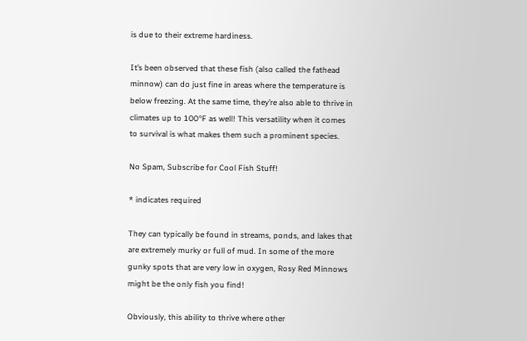is due to their extreme hardiness.

It’s been observed that these fish (also called the fathead minnow) can do just fine in areas where the temperature is below freezing. At the same time, they’re also able to thrive in climates up to 100°F as well! This versatility when it comes to survival is what makes them such a prominent species.

No Spam, Subscribe for Cool Fish Stuff!

* indicates required

They can typically be found in streams, ponds, and lakes that are extremely murky or full of mud. In some of the more gunky spots that are very low in oxygen, Rosy Red Minnows might be the only fish you find!

Obviously, this ability to thrive where other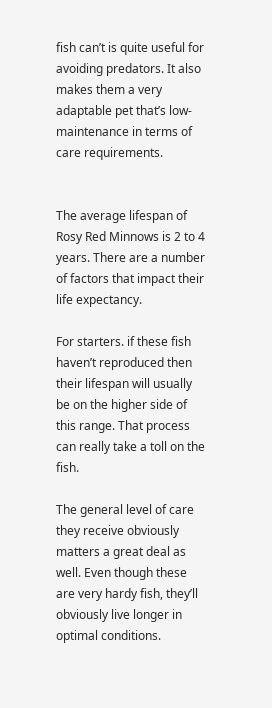fish can’t is quite useful for avoiding predators. It also makes them a very adaptable pet that’s low-maintenance in terms of care requirements.


The average lifespan of Rosy Red Minnows is 2 to 4 years. There are a number of factors that impact their life expectancy.

For starters. if these fish haven’t reproduced then their lifespan will usually be on the higher side of this range. That process can really take a toll on the fish.

The general level of care they receive obviously matters a great deal as well. Even though these are very hardy fish, they’ll obviously live longer in optimal conditions.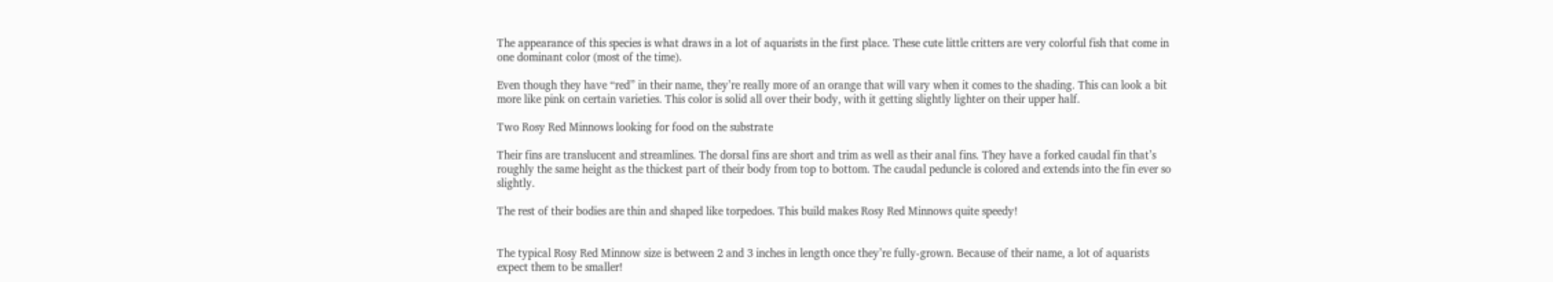The appearance of this species is what draws in a lot of aquarists in the first place. These cute little critters are very colorful fish that come in one dominant color (most of the time).

Even though they have “red” in their name, they’re really more of an orange that will vary when it comes to the shading. This can look a bit more like pink on certain varieties. This color is solid all over their body, with it getting slightly lighter on their upper half.

Two Rosy Red Minnows looking for food on the substrate

Their fins are translucent and streamlines. The dorsal fins are short and trim as well as their anal fins. They have a forked caudal fin that’s roughly the same height as the thickest part of their body from top to bottom. The caudal peduncle is colored and extends into the fin ever so slightly.

The rest of their bodies are thin and shaped like torpedoes. This build makes Rosy Red Minnows quite speedy!


The typical Rosy Red Minnow size is between 2 and 3 inches in length once they’re fully-grown. Because of their name, a lot of aquarists expect them to be smaller!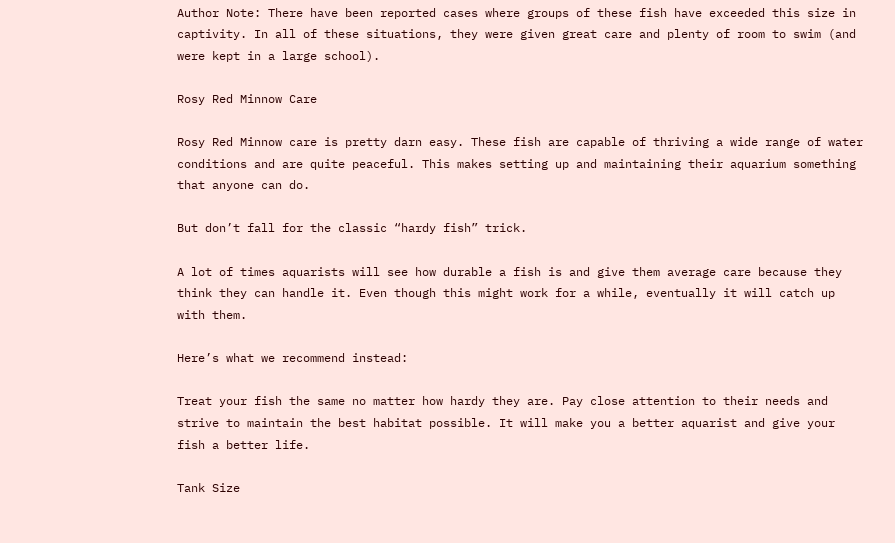Author Note: There have been reported cases where groups of these fish have exceeded this size in captivity. In all of these situations, they were given great care and plenty of room to swim (and were kept in a large school).

Rosy Red Minnow Care

Rosy Red Minnow care is pretty darn easy. These fish are capable of thriving a wide range of water conditions and are quite peaceful. This makes setting up and maintaining their aquarium something that anyone can do.

But don’t fall for the classic “hardy fish” trick.

A lot of times aquarists will see how durable a fish is and give them average care because they think they can handle it. Even though this might work for a while, eventually it will catch up with them.

Here’s what we recommend instead:

Treat your fish the same no matter how hardy they are. Pay close attention to their needs and strive to maintain the best habitat possible. It will make you a better aquarist and give your fish a better life.

Tank Size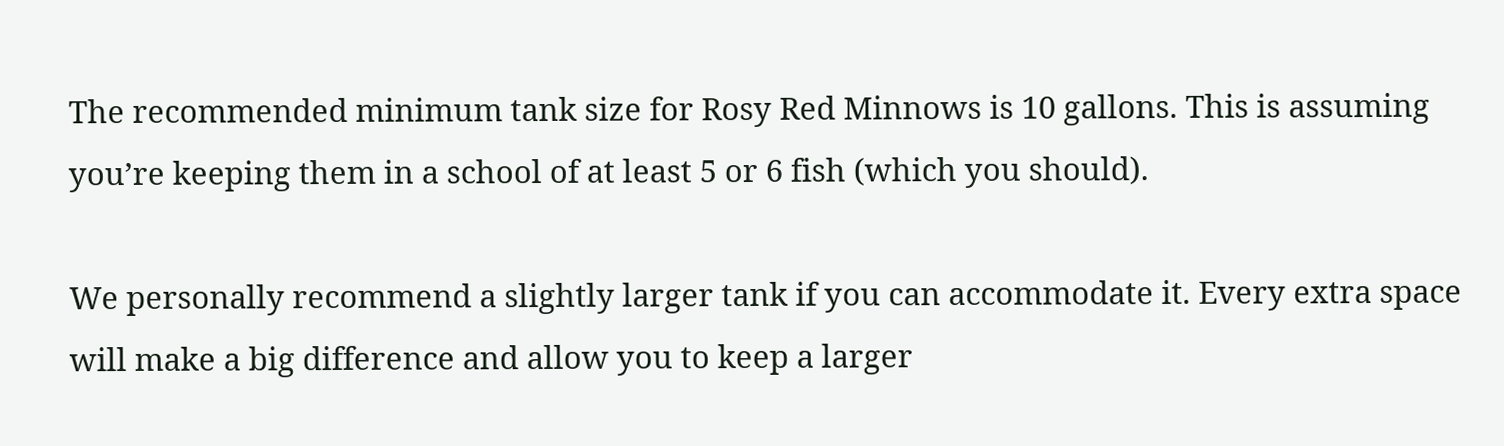The recommended minimum tank size for Rosy Red Minnows is 10 gallons. This is assuming you’re keeping them in a school of at least 5 or 6 fish (which you should).

We personally recommend a slightly larger tank if you can accommodate it. Every extra space will make a big difference and allow you to keep a larger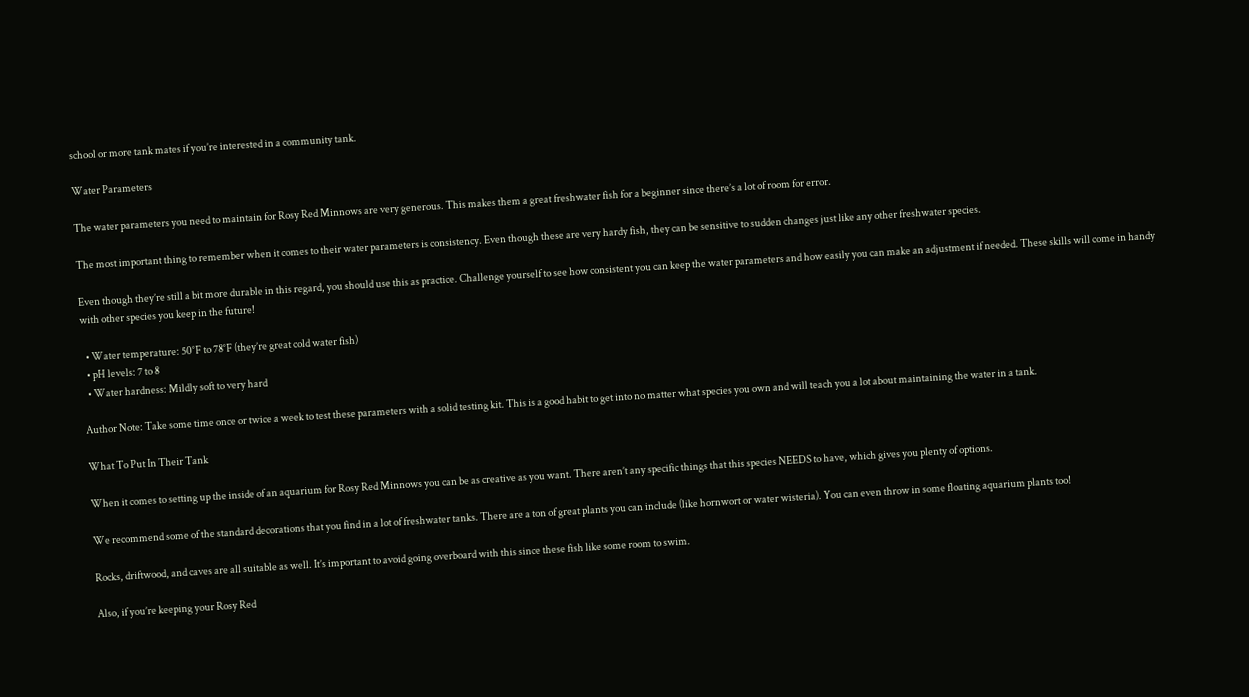school or more tank mates if you’re interested in a community tank.

Water Parameters

The water parameters you need to maintain for Rosy Red Minnows are very generous. This makes them a great freshwater fish for a beginner since there’s a lot of room for error.

The most important thing to remember when it comes to their water parameters is consistency. Even though these are very hardy fish, they can be sensitive to sudden changes just like any other freshwater species.

Even though they’re still a bit more durable in this regard, you should use this as practice. Challenge yourself to see how consistent you can keep the water parameters and how easily you can make an adjustment if needed. These skills will come in handy with other species you keep in the future!

  • Water temperature: 50°F to 78°F (they’re great cold water fish)
  • pH levels: 7 to 8
  • Water hardness: Mildly soft to very hard

Author Note: Take some time once or twice a week to test these parameters with a solid testing kit. This is a good habit to get into no matter what species you own and will teach you a lot about maintaining the water in a tank.

What To Put In Their Tank

When it comes to setting up the inside of an aquarium for Rosy Red Minnows you can be as creative as you want. There aren’t any specific things that this species NEEDS to have, which gives you plenty of options.

We recommend some of the standard decorations that you find in a lot of freshwater tanks. There are a ton of great plants you can include (like hornwort or water wisteria). You can even throw in some floating aquarium plants too!

Rocks, driftwood, and caves are all suitable as well. It’s important to avoid going overboard with this since these fish like some room to swim.

Also, if you’re keeping your Rosy Red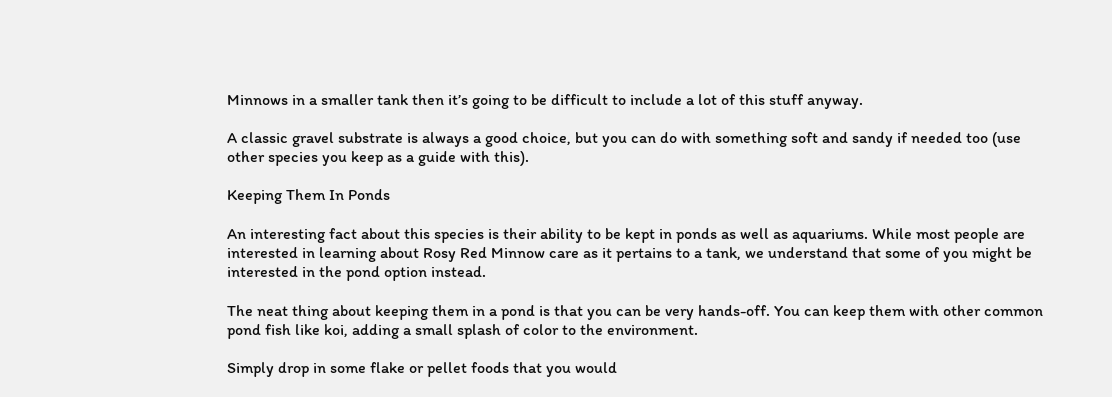Minnows in a smaller tank then it’s going to be difficult to include a lot of this stuff anyway.

A classic gravel substrate is always a good choice, but you can do with something soft and sandy if needed too (use other species you keep as a guide with this).

Keeping Them In Ponds

An interesting fact about this species is their ability to be kept in ponds as well as aquariums. While most people are interested in learning about Rosy Red Minnow care as it pertains to a tank, we understand that some of you might be interested in the pond option instead.

The neat thing about keeping them in a pond is that you can be very hands-off. You can keep them with other common pond fish like koi, adding a small splash of color to the environment.

Simply drop in some flake or pellet foods that you would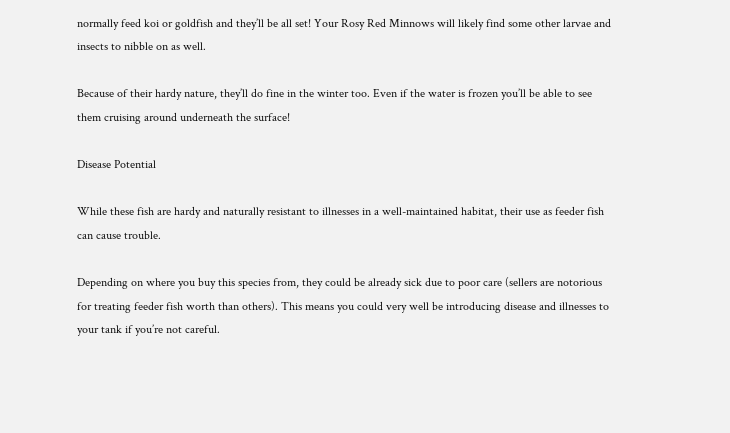normally feed koi or goldfish and they’ll be all set! Your Rosy Red Minnows will likely find some other larvae and insects to nibble on as well.

Because of their hardy nature, they’ll do fine in the winter too. Even if the water is frozen you’ll be able to see them cruising around underneath the surface!

Disease Potential

While these fish are hardy and naturally resistant to illnesses in a well-maintained habitat, their use as feeder fish can cause trouble.

Depending on where you buy this species from, they could be already sick due to poor care (sellers are notorious for treating feeder fish worth than others). This means you could very well be introducing disease and illnesses to your tank if you’re not careful.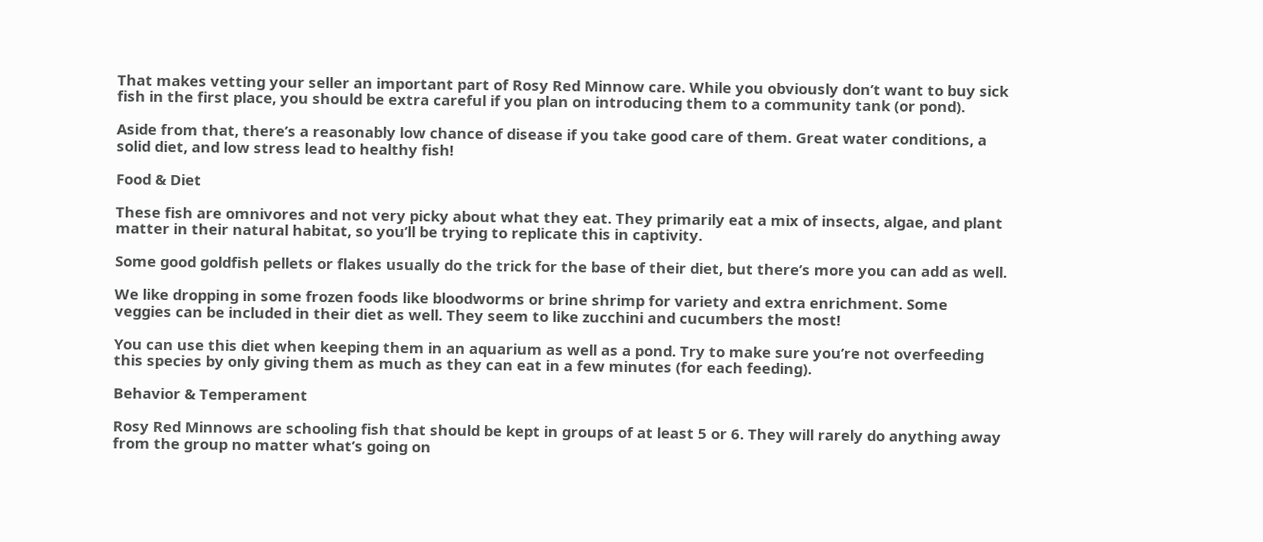That makes vetting your seller an important part of Rosy Red Minnow care. While you obviously don’t want to buy sick fish in the first place, you should be extra careful if you plan on introducing them to a community tank (or pond).

Aside from that, there’s a reasonably low chance of disease if you take good care of them. Great water conditions, a solid diet, and low stress lead to healthy fish!

Food & Diet

These fish are omnivores and not very picky about what they eat. They primarily eat a mix of insects, algae, and plant matter in their natural habitat, so you’ll be trying to replicate this in captivity.

Some good goldfish pellets or flakes usually do the trick for the base of their diet, but there’s more you can add as well.

We like dropping in some frozen foods like bloodworms or brine shrimp for variety and extra enrichment. Some veggies can be included in their diet as well. They seem to like zucchini and cucumbers the most!

You can use this diet when keeping them in an aquarium as well as a pond. Try to make sure you’re not overfeeding this species by only giving them as much as they can eat in a few minutes (for each feeding).

Behavior & Temperament

Rosy Red Minnows are schooling fish that should be kept in groups of at least 5 or 6. They will rarely do anything away from the group no matter what’s going on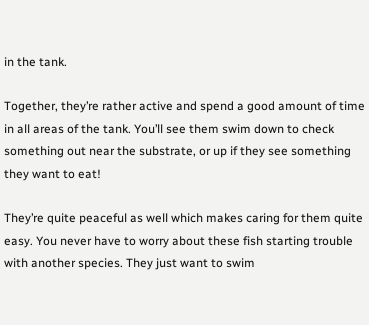in the tank.

Together, they’re rather active and spend a good amount of time in all areas of the tank. You’ll see them swim down to check something out near the substrate, or up if they see something they want to eat!

They’re quite peaceful as well which makes caring for them quite easy. You never have to worry about these fish starting trouble with another species. They just want to swim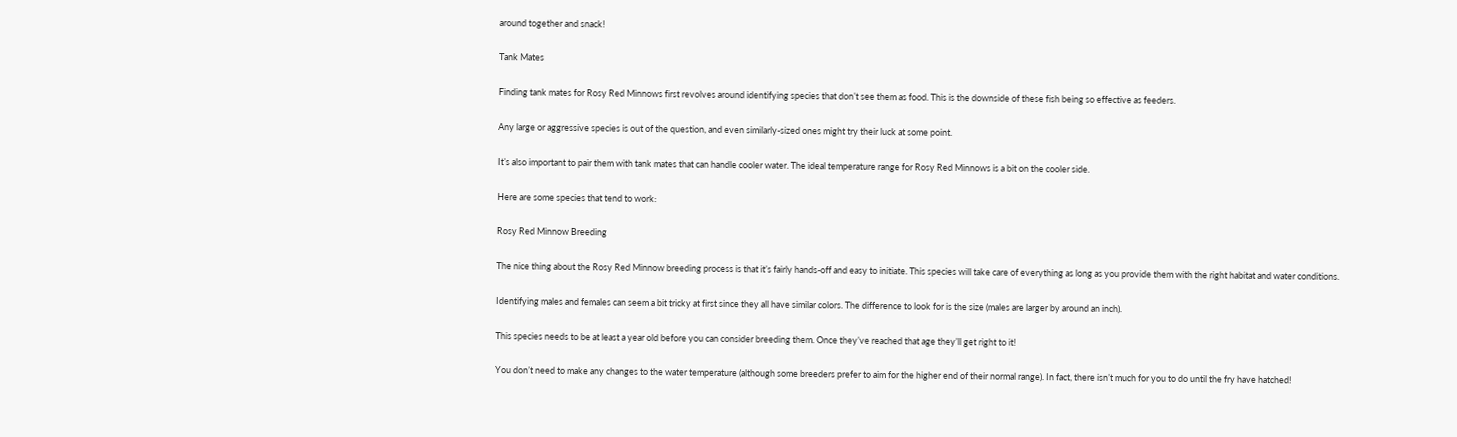around together and snack!

Tank Mates

Finding tank mates for Rosy Red Minnows first revolves around identifying species that don’t see them as food. This is the downside of these fish being so effective as feeders.

Any large or aggressive species is out of the question, and even similarly-sized ones might try their luck at some point.

It’s also important to pair them with tank mates that can handle cooler water. The ideal temperature range for Rosy Red Minnows is a bit on the cooler side.

Here are some species that tend to work:

Rosy Red Minnow Breeding

The nice thing about the Rosy Red Minnow breeding process is that it’s fairly hands-off and easy to initiate. This species will take care of everything as long as you provide them with the right habitat and water conditions.

Identifying males and females can seem a bit tricky at first since they all have similar colors. The difference to look for is the size (males are larger by around an inch).

This species needs to be at least a year old before you can consider breeding them. Once they’ve reached that age they’ll get right to it!

You don’t need to make any changes to the water temperature (although some breeders prefer to aim for the higher end of their normal range). In fact, there isn’t much for you to do until the fry have hatched!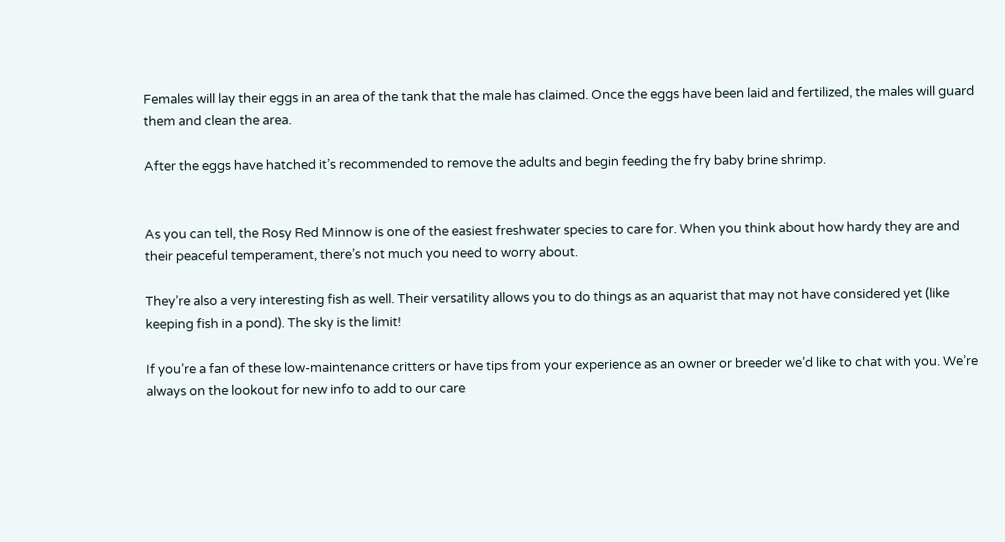Females will lay their eggs in an area of the tank that the male has claimed. Once the eggs have been laid and fertilized, the males will guard them and clean the area.

After the eggs have hatched it’s recommended to remove the adults and begin feeding the fry baby brine shrimp.


As you can tell, the Rosy Red Minnow is one of the easiest freshwater species to care for. When you think about how hardy they are and their peaceful temperament, there’s not much you need to worry about.

They’re also a very interesting fish as well. Their versatility allows you to do things as an aquarist that may not have considered yet (like keeping fish in a pond). The sky is the limit!

If you’re a fan of these low-maintenance critters or have tips from your experience as an owner or breeder we’d like to chat with you. We’re always on the lookout for new info to add to our care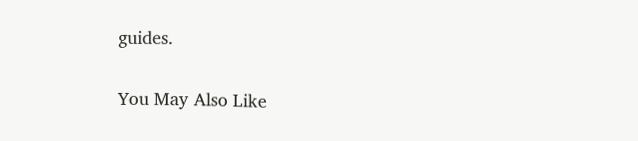guides.

You May Also Like